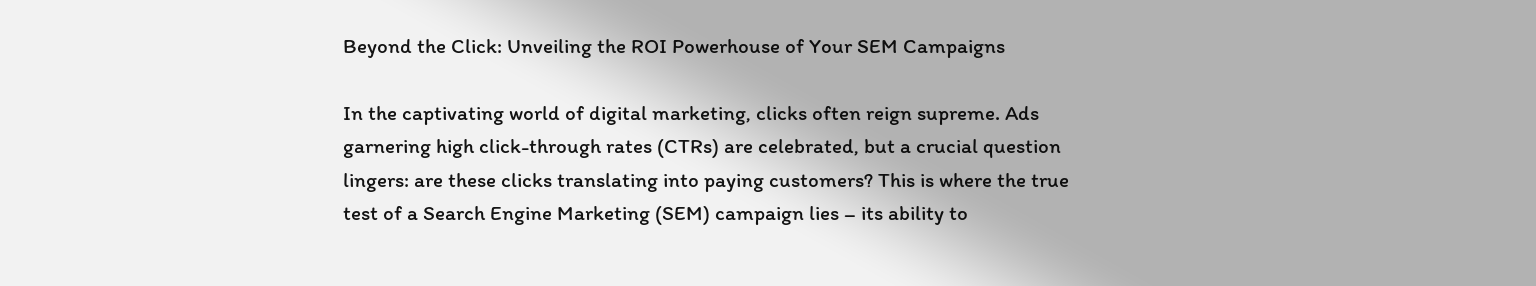Beyond the Click: Unveiling the ROI Powerhouse of Your SEM Campaigns

In the captivating world of digital marketing, clicks often reign supreme. Ads garnering high click-through rates (CTRs) are celebrated, but a crucial question lingers: are these clicks translating into paying customers? This is where the true test of a Search Engine Marketing (SEM) campaign lies – its ability to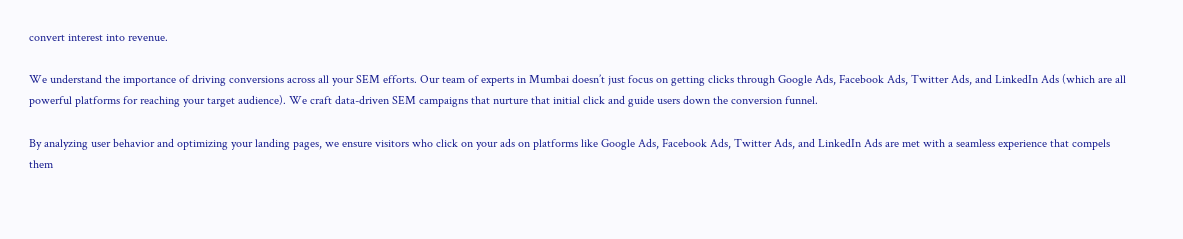convert interest into revenue.

We understand the importance of driving conversions across all your SEM efforts. Our team of experts in Mumbai doesn’t just focus on getting clicks through Google Ads, Facebook Ads, Twitter Ads, and LinkedIn Ads (which are all powerful platforms for reaching your target audience). We craft data-driven SEM campaigns that nurture that initial click and guide users down the conversion funnel.

By analyzing user behavior and optimizing your landing pages, we ensure visitors who click on your ads on platforms like Google Ads, Facebook Ads, Twitter Ads, and LinkedIn Ads are met with a seamless experience that compels them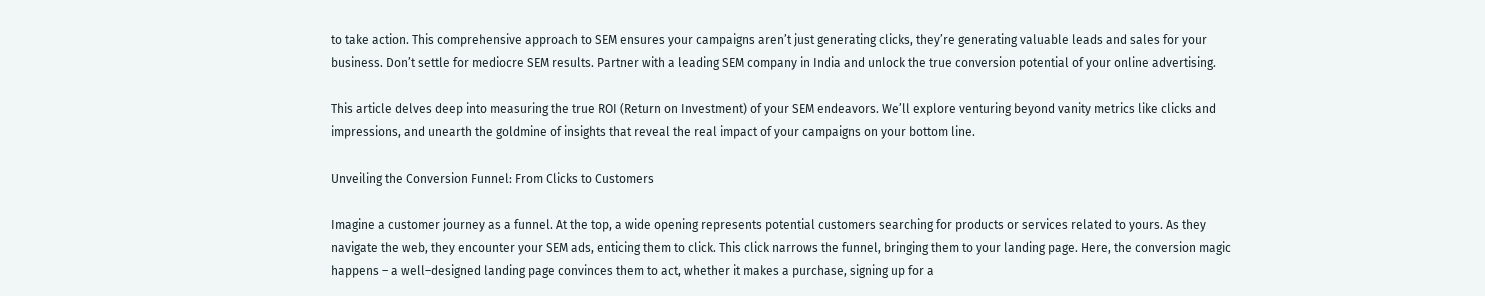to take action. This comprehensive approach to SEM ensures your campaigns aren’t just generating clicks, they’re generating valuable leads and sales for your business. Don’t settle for mediocre SEM results. Partner with a leading SEM company in India and unlock the true conversion potential of your online advertising.

This article delves deep into measuring the true ROI (Return on Investment) of your SEM endeavors. We’ll explore venturing beyond vanity metrics like clicks and impressions, and unearth the goldmine of insights that reveal the real impact of your campaigns on your bottom line.

Unveiling the Conversion Funnel: From Clicks to Customers

Imagine a customer journey as a funnel. At the top, a wide opening represents potential customers searching for products or services related to yours. As they navigate the web, they encounter your SEM ads, enticing them to click. This click narrows the funnel, bringing them to your landing page. Here, the conversion magic happens – a well–designed landing page convinces them to act, whether it makes a purchase, signing up for a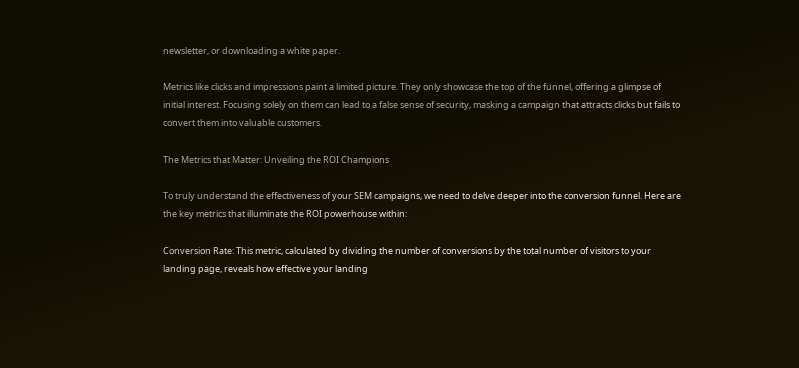newsletter, or downloading a white paper.

Metrics like clicks and impressions paint a limited picture. They only showcase the top of the funnel, offering a glimpse of initial interest. Focusing solely on them can lead to a false sense of security, masking a campaign that attracts clicks but fails to convert them into valuable customers.

The Metrics that Matter: Unveiling the ROI Champions

To truly understand the effectiveness of your SEM campaigns, we need to delve deeper into the conversion funnel. Here are the key metrics that illuminate the ROI powerhouse within:

Conversion Rate: This metric, calculated by dividing the number of conversions by the total number of visitors to your landing page, reveals how effective your landing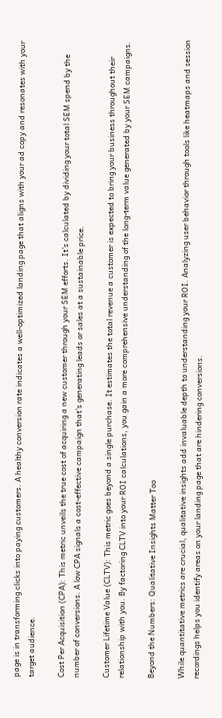page is in transforming clicks into paying customers. A healthy conversion rate indicates a well-optimized landing page that aligns with your ad copy and resonates with your target audience.

Cost Per Acquisition (CPA): This metric unveils the true cost of acquiring a new customer through your SEM efforts. It’s calculated by dividing your total SEM spend by the number of conversions. A low CPA signals a cost-effective campaign that’s generating leads or sales at a sustainable price.

Customer Lifetime Value (CLTV): This metric goes beyond a single purchase. It estimates the total revenue a customer is expected to bring your business throughout their relationship with you. By factoring CLTV into your ROI calculations, you gain a more comprehensive understanding of the long-term value generated by your SEM campaigns.

Beyond the Numbers: Qualitative Insights Matter Too

While quantitative metrics are crucial, qualitative insights add invaluable depth to understanding your ROI. Analyzing user behavior through tools like heatmaps and session recordings helps you identify areas on your landing page that are hindering conversions.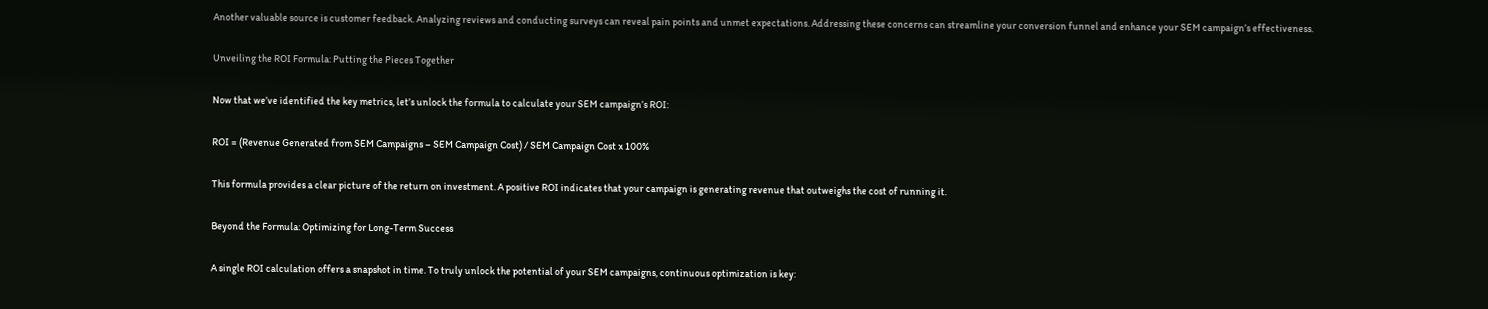Another valuable source is customer feedback. Analyzing reviews and conducting surveys can reveal pain points and unmet expectations. Addressing these concerns can streamline your conversion funnel and enhance your SEM campaign’s effectiveness.

Unveiling the ROI Formula: Putting the Pieces Together

Now that we’ve identified the key metrics, let’s unlock the formula to calculate your SEM campaign’s ROI:

ROI = (Revenue Generated from SEM Campaigns – SEM Campaign Cost) / SEM Campaign Cost x 100%

This formula provides a clear picture of the return on investment. A positive ROI indicates that your campaign is generating revenue that outweighs the cost of running it.

Beyond the Formula: Optimizing for Long-Term Success

A single ROI calculation offers a snapshot in time. To truly unlock the potential of your SEM campaigns, continuous optimization is key: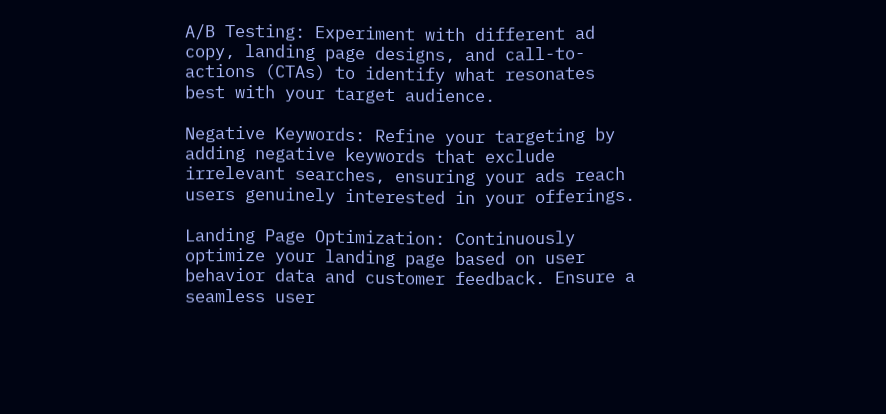A/B Testing: Experiment with different ad copy, landing page designs, and call-to-actions (CTAs) to identify what resonates best with your target audience.

Negative Keywords: Refine your targeting by adding negative keywords that exclude irrelevant searches, ensuring your ads reach users genuinely interested in your offerings.

Landing Page Optimization: Continuously optimize your landing page based on user behavior data and customer feedback. Ensure a seamless user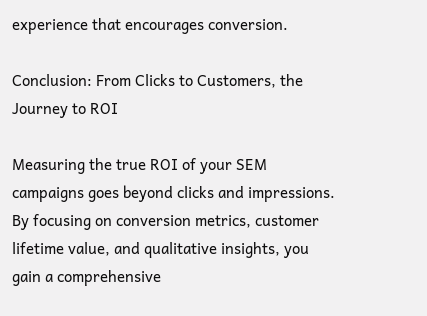experience that encourages conversion.

Conclusion: From Clicks to Customers, the Journey to ROI

Measuring the true ROI of your SEM campaigns goes beyond clicks and impressions. By focusing on conversion metrics, customer lifetime value, and qualitative insights, you gain a comprehensive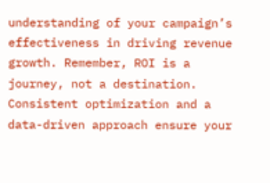understanding of your campaign’s effectiveness in driving revenue growth. Remember, ROI is a journey, not a destination. Consistent optimization and a data-driven approach ensure your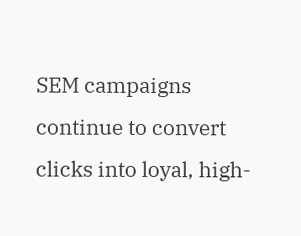SEM campaigns continue to convert clicks into loyal, high-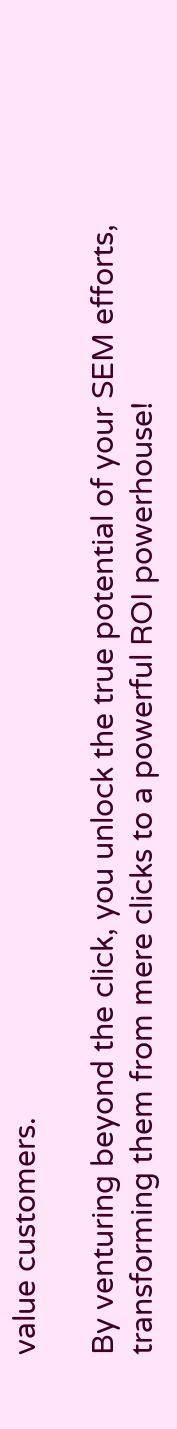value customers.

By venturing beyond the click, you unlock the true potential of your SEM efforts, transforming them from mere clicks to a powerful ROI powerhouse!